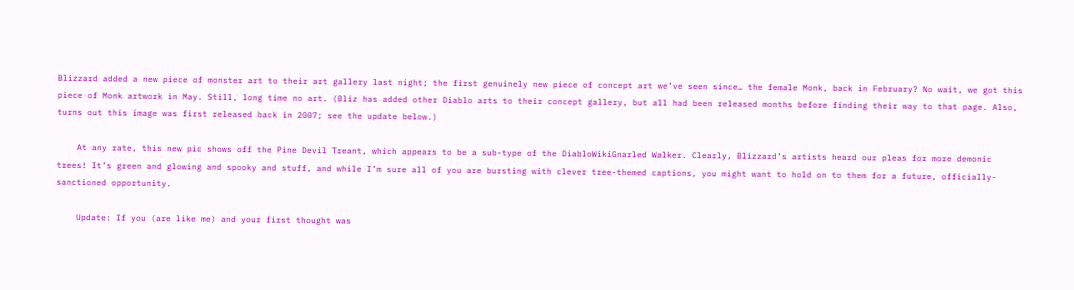Blizzard added a new piece of monster art to their art gallery last night; the first genuinely new piece of concept art we’ve seen since… the female Monk, back in February? No wait, we got this piece of Monk artwork in May. Still, long time no art. (Bliz has added other Diablo arts to their concept gallery, but all had been released months before finding their way to that page. Also, turns out this image was first released back in 2007; see the update below.)

    At any rate, this new pic shows off the Pine Devil Treant, which appears to be a sub-type of the DiabloWikiGnarled Walker. Clearly, Blizzard’s artists heard our pleas for more demonic trees! It’s green and glowing and spooky and stuff, and while I’m sure all of you are bursting with clever tree-themed captions, you might want to hold on to them for a future, officially-sanctioned opportunity.

    Update: If you (are like me) and your first thought was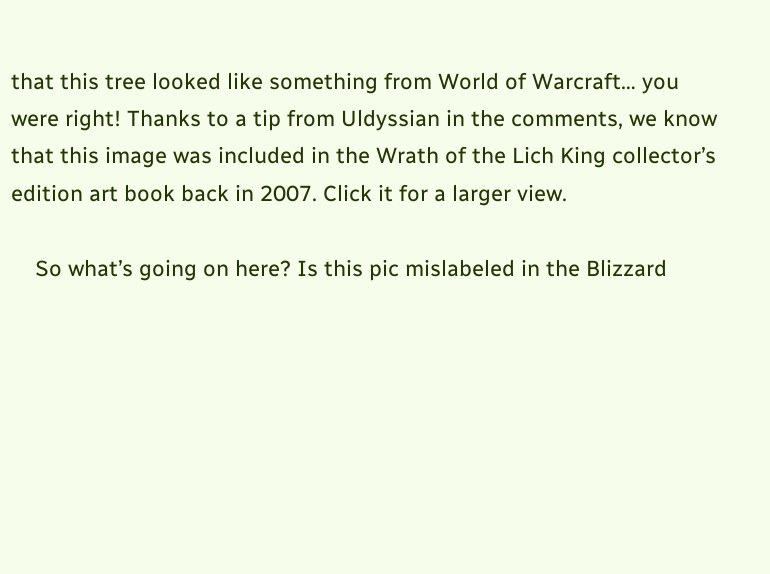that this tree looked like something from World of Warcraft… you were right! Thanks to a tip from Uldyssian in the comments, we know that this image was included in the Wrath of the Lich King collector’s edition art book back in 2007. Click it for a larger view.

    So what’s going on here? Is this pic mislabeled in the Blizzard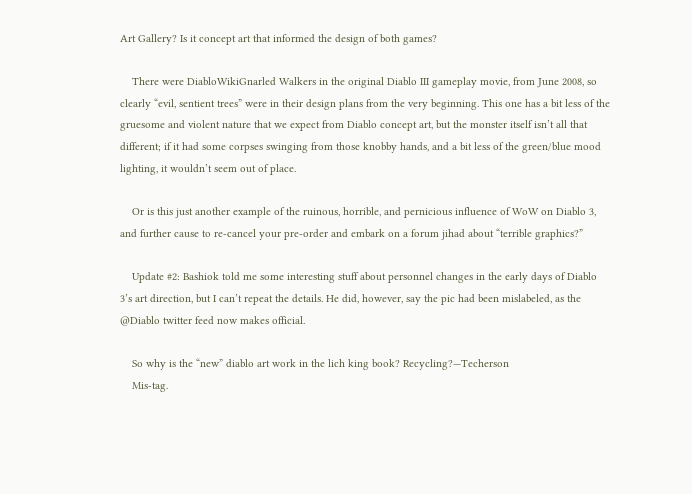Art Gallery? Is it concept art that informed the design of both games?

    There were DiabloWikiGnarled Walkers in the original Diablo III gameplay movie, from June 2008, so clearly “evil, sentient trees” were in their design plans from the very beginning. This one has a bit less of the gruesome and violent nature that we expect from Diablo concept art, but the monster itself isn’t all that different; if it had some corpses swinging from those knobby hands, and a bit less of the green/blue mood lighting, it wouldn’t seem out of place.

    Or is this just another example of the ruinous, horrible, and pernicious influence of WoW on Diablo 3, and further cause to re-cancel your pre-order and embark on a forum jihad about “terrible graphics?”

    Update #2: Bashiok told me some interesting stuff about personnel changes in the early days of Diablo 3’s art direction, but I can’t repeat the details. He did, however, say the pic had been mislabeled, as the @Diablo twitter feed now makes official.

    So why is the “new” diablo art work in the lich king book? Recycling?—Techerson
    Mis-tag.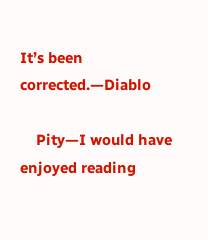It’s been corrected.—Diablo

    Pity—I would have enjoyed reading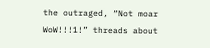the outraged, “Not moar WoW!!!1!” threads about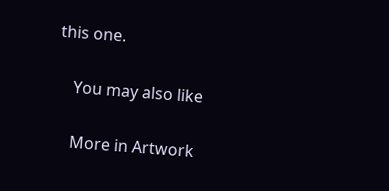this one.

    You may also like

    More in Artwork